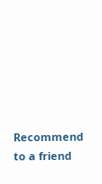Recommend to a friend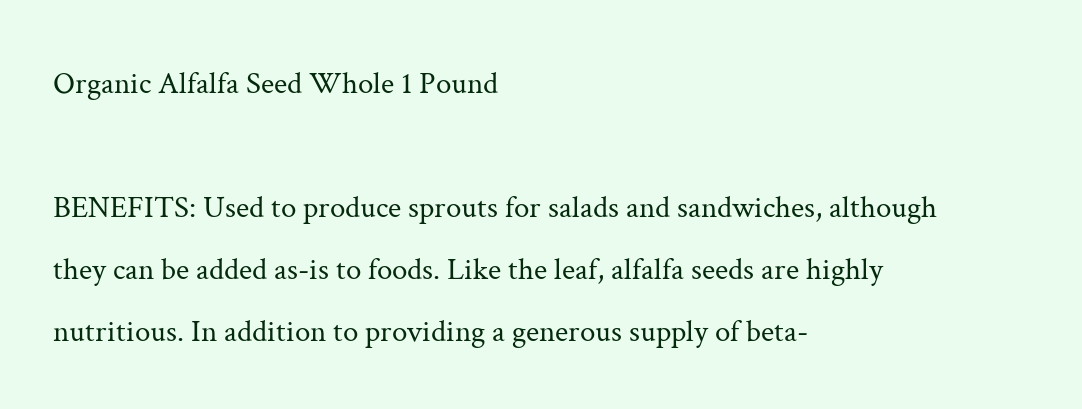Organic Alfalfa Seed Whole 1 Pound

BENEFITS: Used to produce sprouts for salads and sandwiches, although they can be added as-is to foods. Like the leaf, alfalfa seeds are highly nutritious. In addition to providing a generous supply of beta-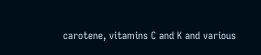carotene, vitamins C and K and various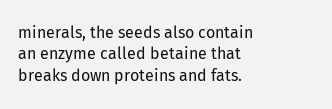minerals, the seeds also contain an enzyme called betaine that breaks down proteins and fats.